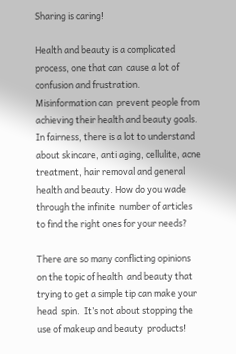Sharing is caring!

Health and beauty is a complicated process, one that can  cause a lot of confusion and frustration. Misinformation can  prevent people from achieving their health and beauty goals.  In fairness, there is a lot to understand about skincare, anti aging, cellulite, acne treatment, hair removal and general  health and beauty. How do you wade through the infinite  number of articles to find the right ones for your needs?

There are so many conflicting opinions on the topic of health  and beauty that trying to get a simple tip can make your head  spin.  It’s not about stopping the use of makeup and beauty  products!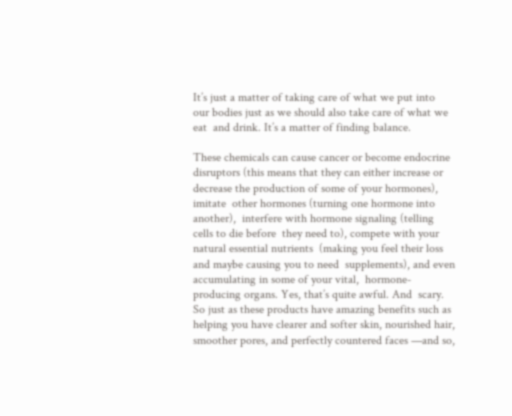It’s just a matter of taking care of what we put into  our bodies just as we should also take care of what we eat  and drink. It’s a matter of finding balance.

These chemicals can cause cancer or become endocrine  disruptors (this means that they can either increase or  decrease the production of some of your hormones), imitate  other hormones (turning one hormone into another),  interfere with hormone signaling (telling cells to die before  they need to), compete with your natural essential nutrients  (making you feel their loss and maybe causing you to need  supplements), and even accumulating in some of your vital,  hormone-producing organs. Yes, that’s quite awful. And  scary. So just as these products have amazing benefits such as  helping you have clearer and softer skin, nourished hair, smoother pores, and perfectly countered faces —and so,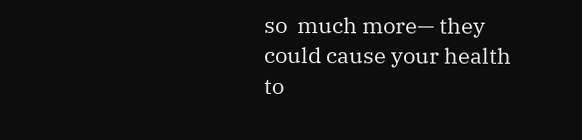so  much more— they could cause your health to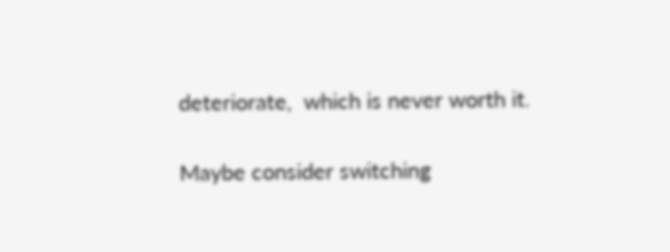deteriorate,  which is never worth it.

Maybe consider switching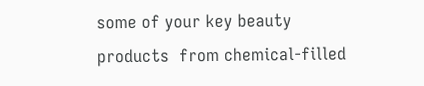some of your key beauty products  from chemical-filled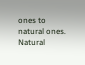ones to natural ones. Natural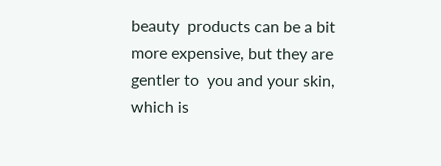beauty  products can be a bit more expensive, but they are gentler to  you and your skin, which is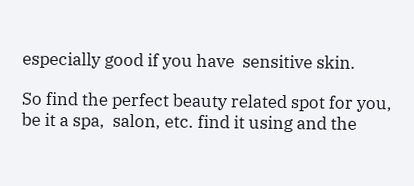especially good if you have  sensitive skin.

So find the perfect beauty related spot for you, be it a spa,  salon, etc. find it using and the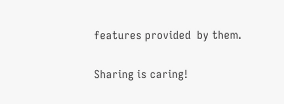features provided  by them.

Sharing is caring!